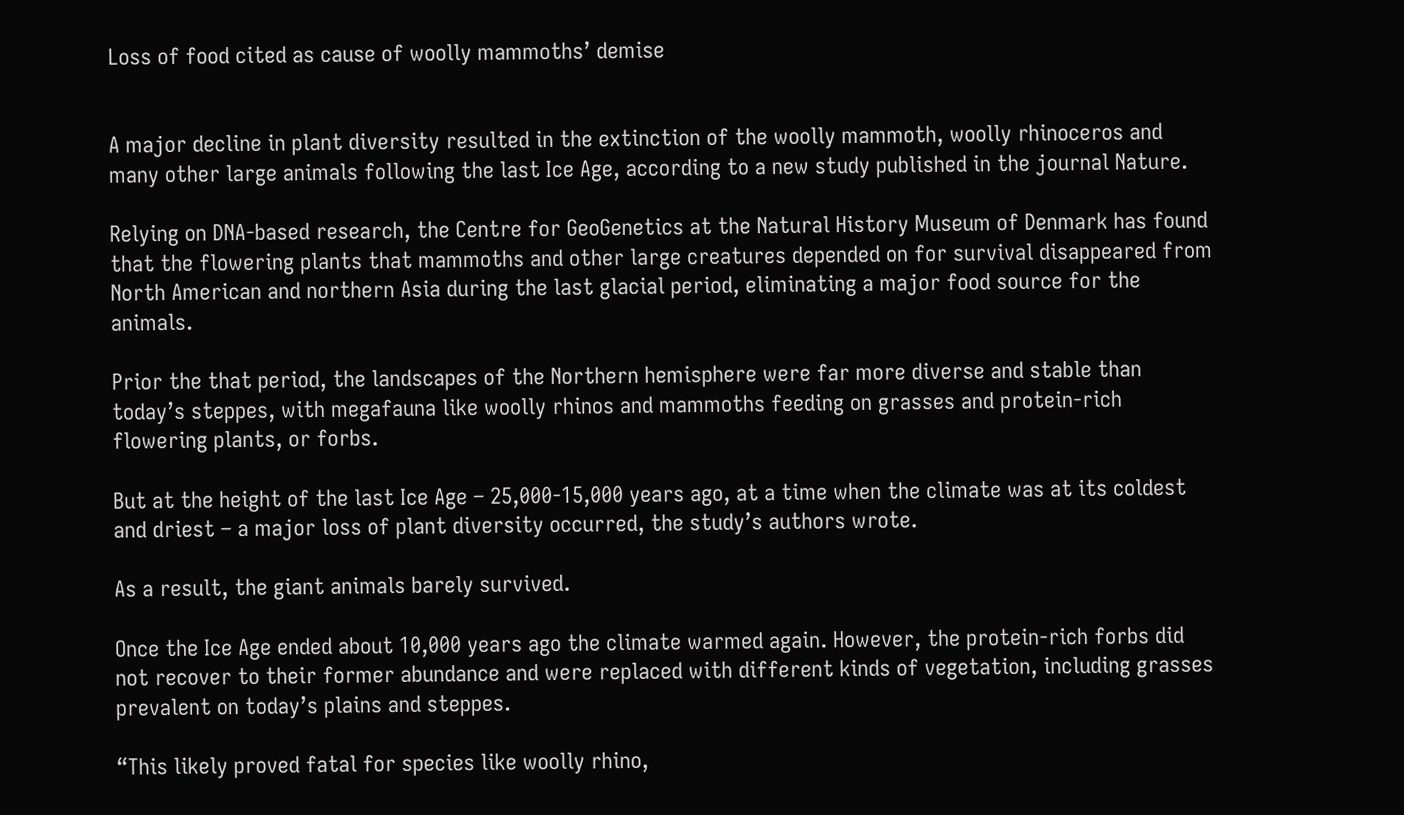Loss of food cited as cause of woolly mammoths’ demise


A major decline in plant diversity resulted in the extinction of the woolly mammoth, woolly rhinoceros and many other large animals following the last Ice Age, according to a new study published in the journal Nature.

Relying on DNA-based research, the Centre for GeoGenetics at the Natural History Museum of Denmark has found that the flowering plants that mammoths and other large creatures depended on for survival disappeared from North American and northern Asia during the last glacial period, eliminating a major food source for the animals.

Prior the that period, the landscapes of the Northern hemisphere were far more diverse and stable than today’s steppes, with megafauna like woolly rhinos and mammoths feeding on grasses and protein-rich flowering plants, or forbs.

But at the height of the last Ice Age – 25,000-15,000 years ago, at a time when the climate was at its coldest and driest – a major loss of plant diversity occurred, the study’s authors wrote.

As a result, the giant animals barely survived.

Once the Ice Age ended about 10,000 years ago the climate warmed again. However, the protein-rich forbs did not recover to their former abundance and were replaced with different kinds of vegetation, including grasses prevalent on today’s plains and steppes.

“This likely proved fatal for species like woolly rhino,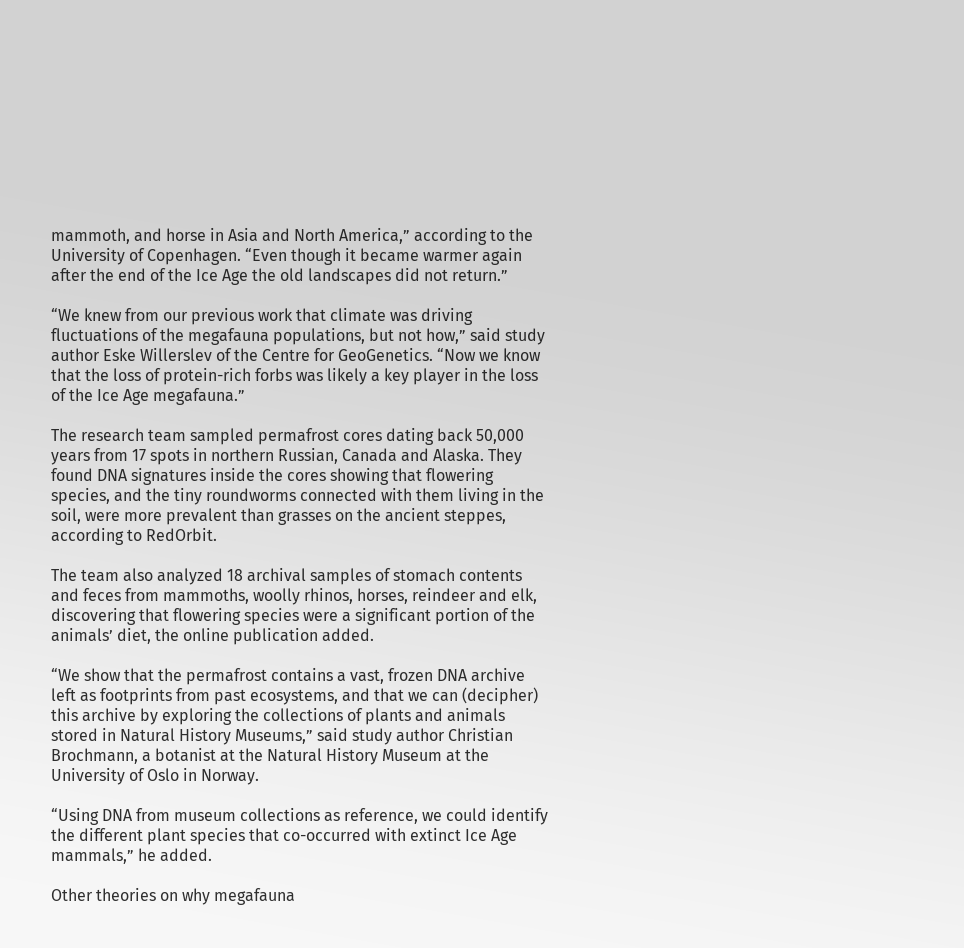mammoth, and horse in Asia and North America,” according to the University of Copenhagen. “Even though it became warmer again after the end of the Ice Age the old landscapes did not return.”

“We knew from our previous work that climate was driving fluctuations of the megafauna populations, but not how,” said study author Eske Willerslev of the Centre for GeoGenetics. “Now we know that the loss of protein-rich forbs was likely a key player in the loss of the Ice Age megafauna.”

The research team sampled permafrost cores dating back 50,000 years from 17 spots in northern Russian, Canada and Alaska. They found DNA signatures inside the cores showing that flowering species, and the tiny roundworms connected with them living in the soil, were more prevalent than grasses on the ancient steppes, according to RedOrbit.

The team also analyzed 18 archival samples of stomach contents and feces from mammoths, woolly rhinos, horses, reindeer and elk, discovering that flowering species were a significant portion of the animals’ diet, the online publication added.

“We show that the permafrost contains a vast, frozen DNA archive left as footprints from past ecosystems, and that we can (decipher) this archive by exploring the collections of plants and animals stored in Natural History Museums,” said study author Christian Brochmann, a botanist at the Natural History Museum at the University of Oslo in Norway.

“Using DNA from museum collections as reference, we could identify the different plant species that co-occurred with extinct Ice Age mammals,” he added.

Other theories on why megafauna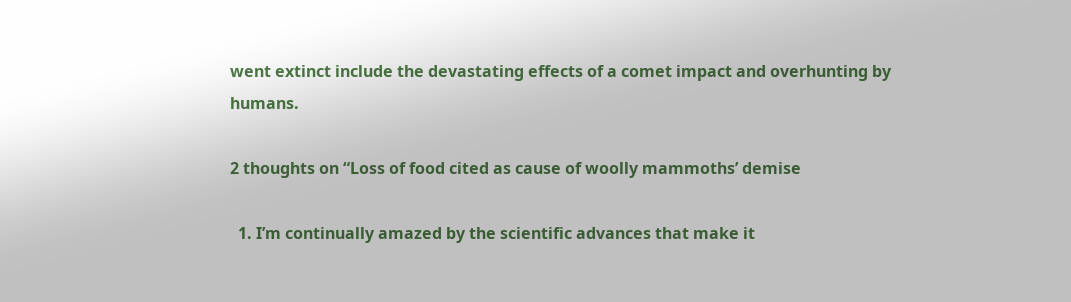went extinct include the devastating effects of a comet impact and overhunting by humans.

2 thoughts on “Loss of food cited as cause of woolly mammoths’ demise

  1. I’m continually amazed by the scientific advances that make it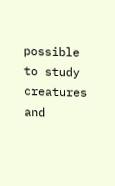possible to study creatures and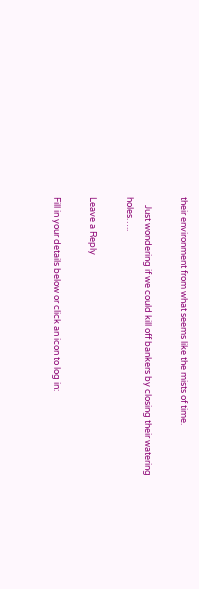their environment from what seems like the mists of time.

    Just wondering if we could kill off bankers by closing their watering holes…..

Leave a Reply

Fill in your details below or click an icon to log in: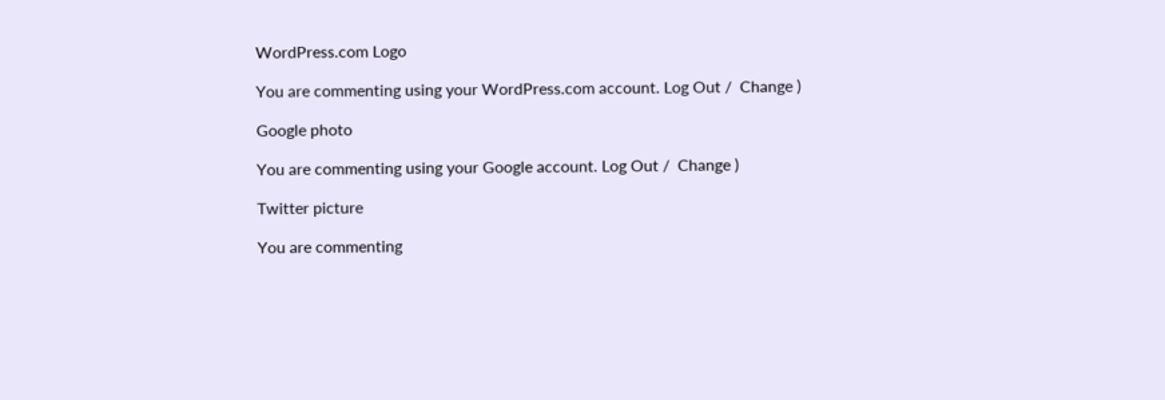WordPress.com Logo

You are commenting using your WordPress.com account. Log Out /  Change )

Google photo

You are commenting using your Google account. Log Out /  Change )

Twitter picture

You are commenting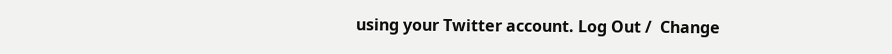using your Twitter account. Log Out /  Change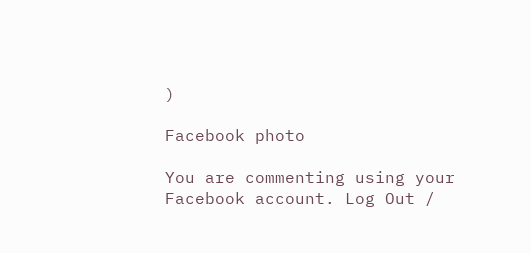)

Facebook photo

You are commenting using your Facebook account. Log Out /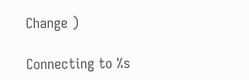Change )

Connecting to %s